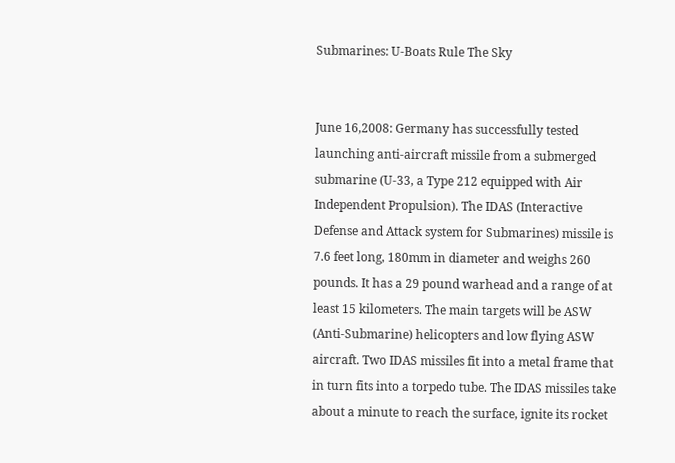Submarines: U-Boats Rule The Sky


June 16,2008: Germany has successfully tested launching anti-aircraft missile from a submerged submarine (U-33, a Type 212 equipped with Air Independent Propulsion). The IDAS (Interactive Defense and Attack system for Submarines) missile is 7.6 feet long, 180mm in diameter and weighs 260 pounds. It has a 29 pound warhead and a range of at least 15 kilometers. The main targets will be ASW (Anti-Submarine) helicopters and low flying ASW aircraft. Two IDAS missiles fit into a metal frame that in turn fits into a torpedo tube. The IDAS missiles take about a minute to reach the surface, ignite its rocket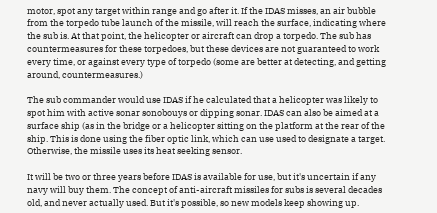motor, spot any target within range and go after it. If the IDAS misses, an air bubble from the torpedo tube launch of the missile, will reach the surface, indicating where the sub is. At that point, the helicopter or aircraft can drop a torpedo. The sub has countermeasures for these torpedoes, but these devices are not guaranteed to work every time, or against every type of torpedo (some are better at detecting, and getting around, countermeasures.)

The sub commander would use IDAS if he calculated that a helicopter was likely to spot him with active sonar sonobouys or dipping sonar. IDAS can also be aimed at a surface ship (as in the bridge or a helicopter sitting on the platform at the rear of the ship. This is done using the fiber optic link, which can use used to designate a target. Otherwise, the missile uses its heat seeking sensor.

It will be two or three years before IDAS is available for use, but it's uncertain if any navy will buy them. The concept of anti-aircraft missiles for subs is several decades old, and never actually used. But it's possible, so new models keep showing up.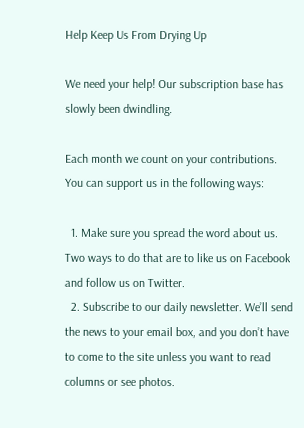Help Keep Us From Drying Up

We need your help! Our subscription base has slowly been dwindling.

Each month we count on your contributions. You can support us in the following ways:

  1. Make sure you spread the word about us. Two ways to do that are to like us on Facebook and follow us on Twitter.
  2. Subscribe to our daily newsletter. We’ll send the news to your email box, and you don’t have to come to the site unless you want to read columns or see photos.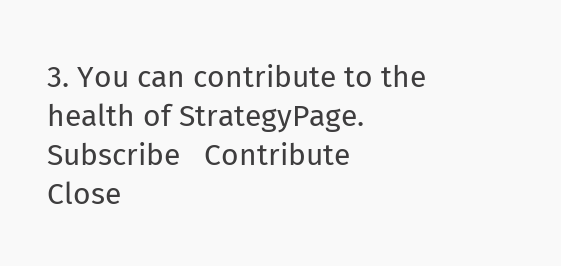3. You can contribute to the health of StrategyPage.
Subscribe   Contribute   Close